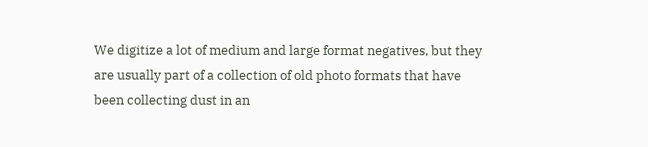We digitize a lot of medium and large format negatives, but they are usually part of a collection of old photo formats that have been collecting dust in an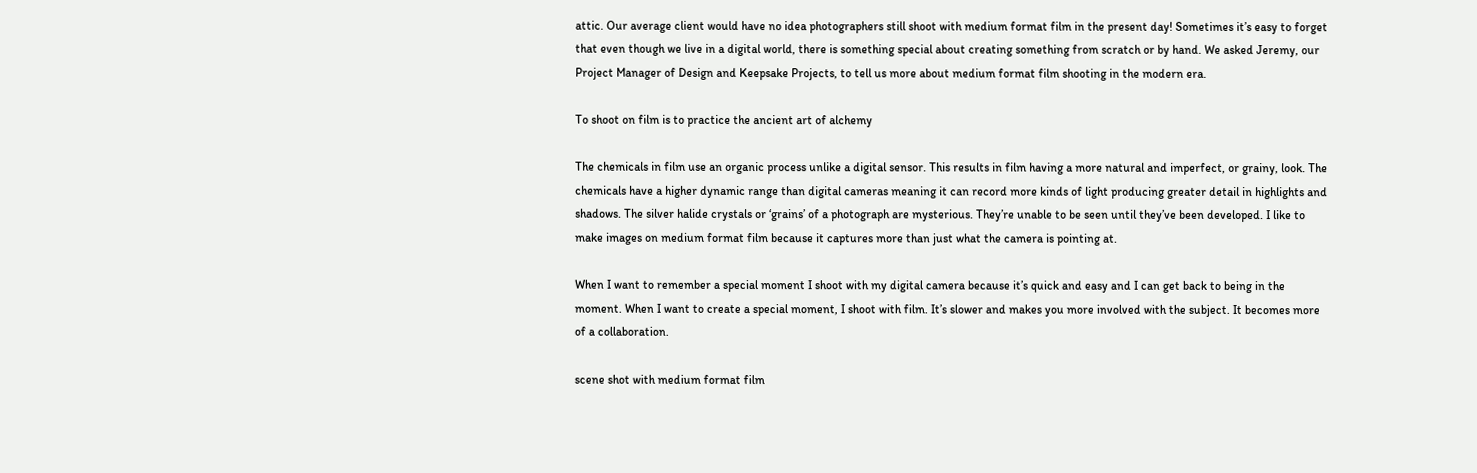attic. Our average client would have no idea photographers still shoot with medium format film in the present day! Sometimes it’s easy to forget that even though we live in a digital world, there is something special about creating something from scratch or by hand. We asked Jeremy, our Project Manager of Design and Keepsake Projects, to tell us more about medium format film shooting in the modern era.

To shoot on film is to practice the ancient art of alchemy

The chemicals in film use an organic process unlike a digital sensor. This results in film having a more natural and imperfect, or grainy, look. The chemicals have a higher dynamic range than digital cameras meaning it can record more kinds of light producing greater detail in highlights and shadows. The silver halide crystals or ‘grains’ of a photograph are mysterious. They’re unable to be seen until they’ve been developed. I like to make images on medium format film because it captures more than just what the camera is pointing at.

When I want to remember a special moment I shoot with my digital camera because it’s quick and easy and I can get back to being in the moment. When I want to create a special moment, I shoot with film. It’s slower and makes you more involved with the subject. It becomes more of a collaboration.

scene shot with medium format film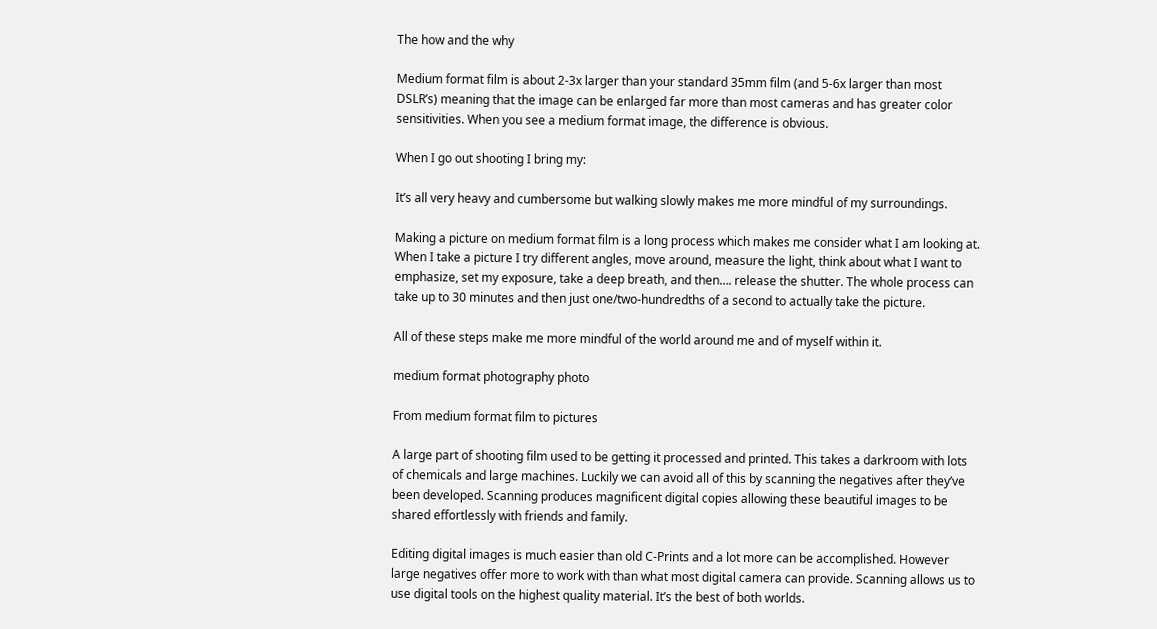The how and the why

Medium format film is about 2-3x larger than your standard 35mm film (and 5-6x larger than most DSLR’s) meaning that the image can be enlarged far more than most cameras and has greater color sensitivities. When you see a medium format image, the difference is obvious.

When I go out shooting I bring my:

It’s all very heavy and cumbersome but walking slowly makes me more mindful of my surroundings.

Making a picture on medium format film is a long process which makes me consider what I am looking at. When I take a picture I try different angles, move around, measure the light, think about what I want to emphasize, set my exposure, take a deep breath, and then…. release the shutter. The whole process can take up to 30 minutes and then just one/two-hundredths of a second to actually take the picture.

All of these steps make me more mindful of the world around me and of myself within it.

medium format photography photo

From medium format film to pictures

A large part of shooting film used to be getting it processed and printed. This takes a darkroom with lots of chemicals and large machines. Luckily we can avoid all of this by scanning the negatives after they’ve been developed. Scanning produces magnificent digital copies allowing these beautiful images to be shared effortlessly with friends and family.

Editing digital images is much easier than old C-Prints and a lot more can be accomplished. However large negatives offer more to work with than what most digital camera can provide. Scanning allows us to use digital tools on the highest quality material. It’s the best of both worlds.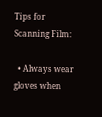Tips for Scanning Film:

  • Always wear gloves when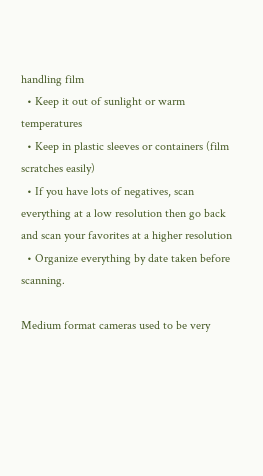handling film
  • Keep it out of sunlight or warm temperatures
  • Keep in plastic sleeves or containers (film scratches easily)
  • If you have lots of negatives, scan everything at a low resolution then go back and scan your favorites at a higher resolution
  • Organize everything by date taken before scanning.

Medium format cameras used to be very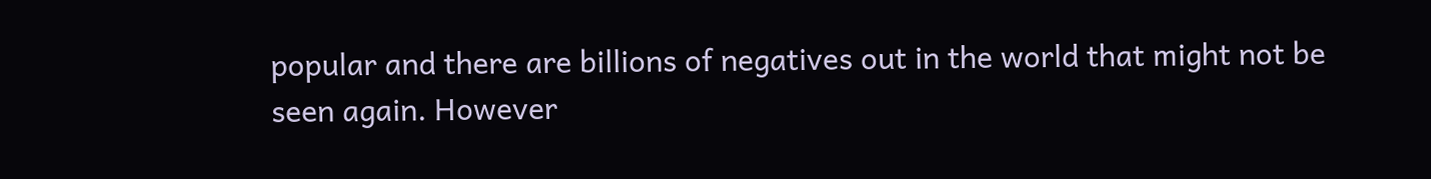popular and there are billions of negatives out in the world that might not be seen again. However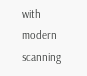with modern scanning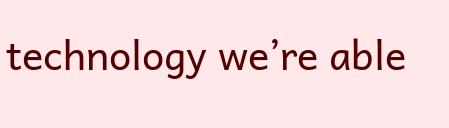technology we’re able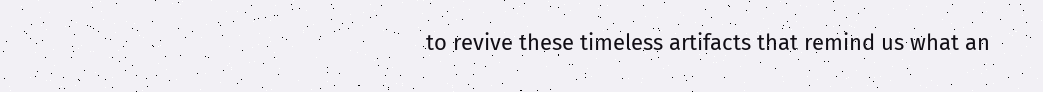to revive these timeless artifacts that remind us what an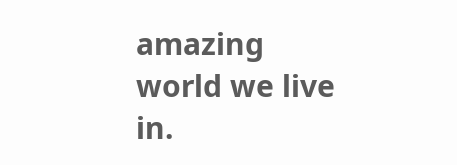amazing world we live in.